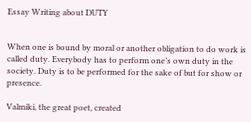Essay Writing about DUTY


When one is bound by moral or another obligation to do work is called duty. Everybody has to perform one’s own duty in the society. Duty is to be performed for the sake of but for show or presence.

Valmiki, the great poet, created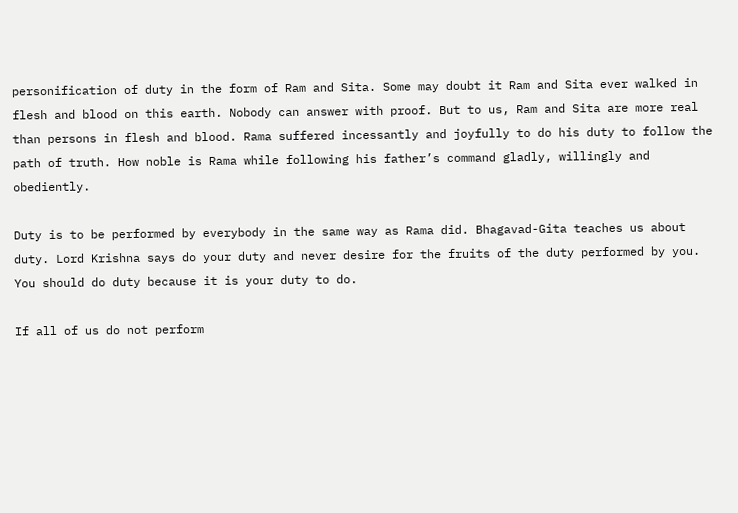personification of duty in the form of Ram and Sita. Some may doubt it Ram and Sita ever walked in flesh and blood on this earth. Nobody can answer with proof. But to us, Ram and Sita are more real than persons in flesh and blood. Rama suffered incessantly and joyfully to do his duty to follow the path of truth. How noble is Rama while following his father’s command gladly, willingly and obediently.

Duty is to be performed by everybody in the same way as Rama did. Bhagavad-Gita teaches us about duty. Lord Krishna says do your duty and never desire for the fruits of the duty performed by you. You should do duty because it is your duty to do.

If all of us do not perform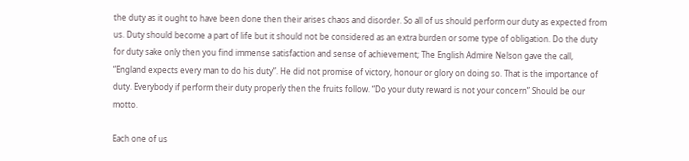the duty as it ought to have been done then their arises chaos and disorder. So all of us should perform our duty as expected from us. Duty should become a part of life but it should not be considered as an extra burden or some type of obligation. Do the duty for duty sake only then you find immense satisfaction and sense of achievement; The English Admire Nelson gave the call, “England expects every man to do his duty”. He did not promise of victory, honour or glory on doing so. That is the importance of duty. Everybody if perform their duty properly then the fruits follow. “Do your duty reward is not your concern” Should be our motto.

Each one of us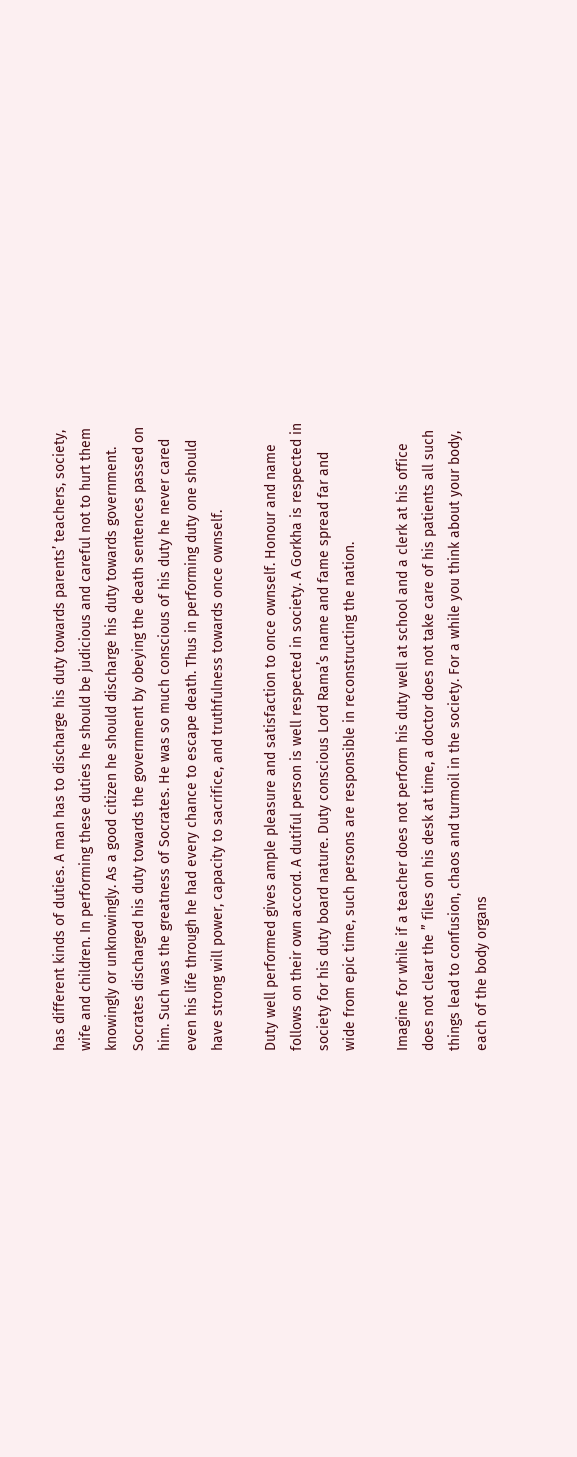has different kinds of duties. A man has to discharge his duty towards parents’ teachers, society, wife and children. In performing these duties he should be judicious and careful not to hurt them knowingly or unknowingly. As a good citizen he should discharge his duty towards government. Socrates discharged his duty towards the government by obeying the death sentences passed on him. Such was the greatness of Socrates. He was so much conscious of his duty he never cared even his life through he had every chance to escape death. Thus in performing duty one should have strong will power, capacity to sacrifice, and truthfulness towards once ownself.

Duty well performed gives ample pleasure and satisfaction to once ownself. Honour and name follows on their own accord. A dutiful person is well respected in society. A Gorkha is respected in society for his duty board nature. Duty conscious Lord Rama’s name and fame spread far and wide from epic time, such persons are responsible in reconstructing the nation.

Imagine for while if a teacher does not perform his duty well at school and a clerk at his office does not clear the ” files on his desk at time, a doctor does not take care of his patients all such things lead to confusion, chaos and turmoil in the society. For a while you think about your body, each of the body organs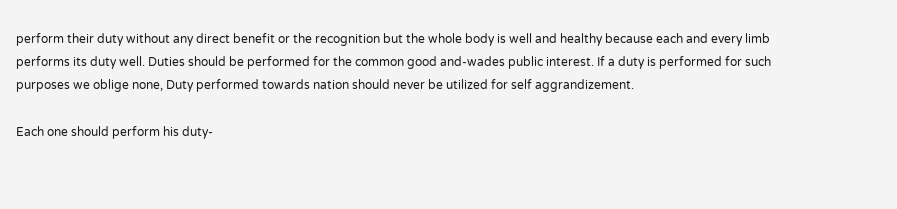perform their duty without any direct benefit or the recognition but the whole body is well and healthy because each and every limb performs its duty well. Duties should be performed for the common good and-wades public interest. If a duty is performed for such purposes we oblige none, Duty performed towards nation should never be utilized for self aggrandizement.

Each one should perform his duty-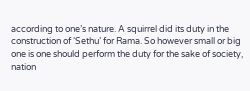according to one’s nature. A squirrel did its duty in the construction of ‘Sethu’ for Rama. So however small or big one is one should perform the duty for the sake of society, nation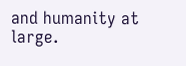and humanity at large.